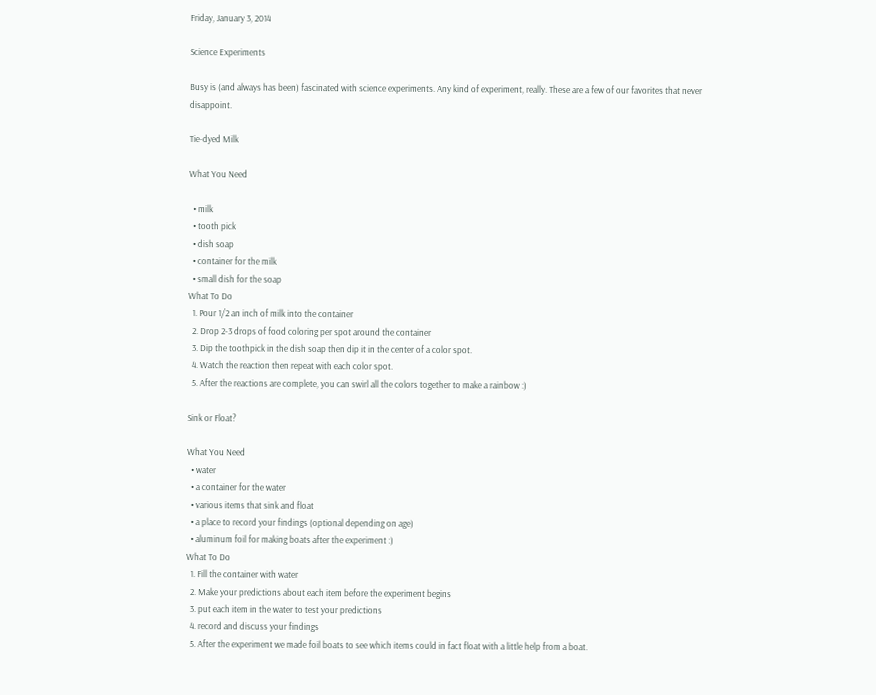Friday, January 3, 2014

Science Experiments

Busy is (and always has been) fascinated with science experiments. Any kind of experiment, really. These are a few of our favorites that never disappoint.

Tie-dyed Milk

What You Need

  • milk
  • tooth pick
  • dish soap
  • container for the milk
  • small dish for the soap
What To Do
  1. Pour 1/2 an inch of milk into the container
  2. Drop 2-3 drops of food coloring per spot around the container
  3. Dip the toothpick in the dish soap then dip it in the center of a color spot.
  4. Watch the reaction then repeat with each color spot.
  5. After the reactions are complete, you can swirl all the colors together to make a rainbow :)

Sink or Float?

What You Need
  • water
  • a container for the water
  • various items that sink and float
  • a place to record your findings (optional depending on age)
  • aluminum foil for making boats after the experiment :)
What To Do
  1. Fill the container with water
  2. Make your predictions about each item before the experiment begins
  3. put each item in the water to test your predictions
  4. record and discuss your findings
  5. After the experiment we made foil boats to see which items could in fact float with a little help from a boat.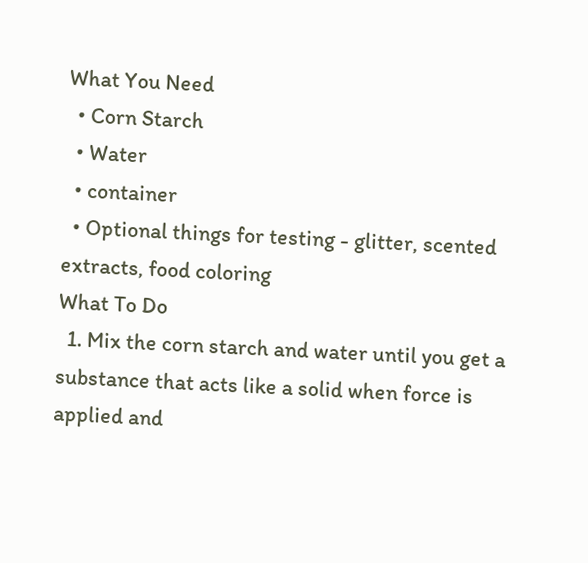What You Need
  • Corn Starch
  • Water
  • container
  • Optional things for testing - glitter, scented extracts, food coloring
What To Do
  1. Mix the corn starch and water until you get a substance that acts like a solid when force is applied and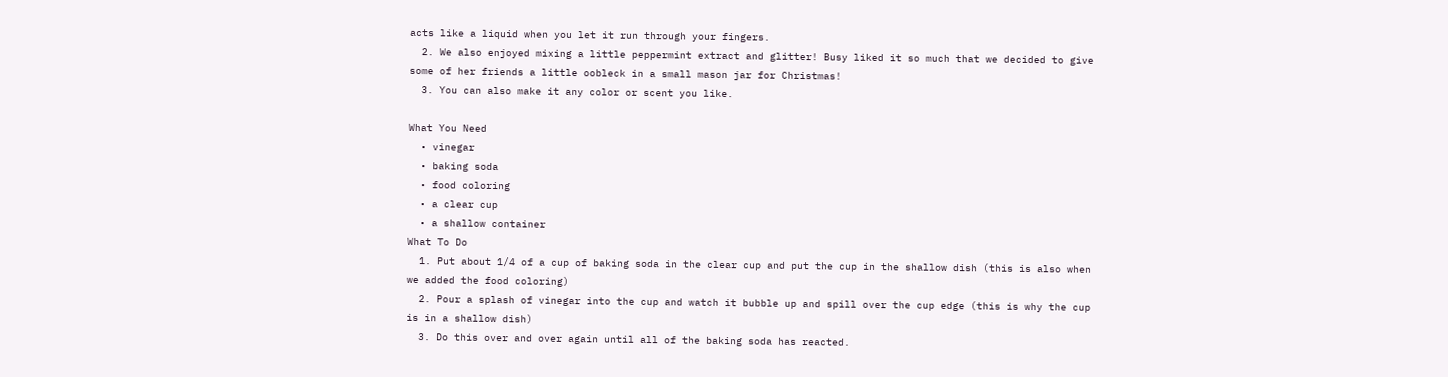acts like a liquid when you let it run through your fingers.
  2. We also enjoyed mixing a little peppermint extract and glitter! Busy liked it so much that we decided to give some of her friends a little oobleck in a small mason jar for Christmas!
  3. You can also make it any color or scent you like.

What You Need
  • vinegar
  • baking soda
  • food coloring
  • a clear cup
  • a shallow container
What To Do
  1. Put about 1/4 of a cup of baking soda in the clear cup and put the cup in the shallow dish (this is also when we added the food coloring)
  2. Pour a splash of vinegar into the cup and watch it bubble up and spill over the cup edge (this is why the cup is in a shallow dish)
  3. Do this over and over again until all of the baking soda has reacted.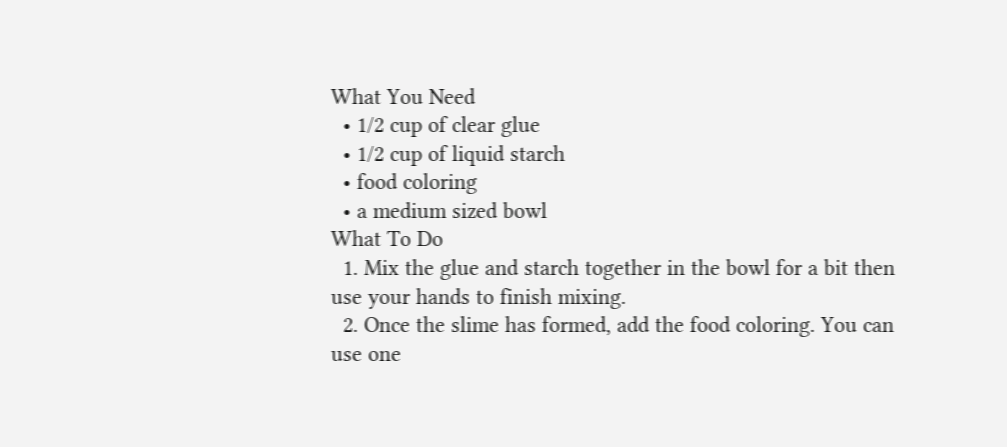What You Need
  • 1/2 cup of clear glue
  • 1/2 cup of liquid starch
  • food coloring
  • a medium sized bowl
What To Do
  1. Mix the glue and starch together in the bowl for a bit then use your hands to finish mixing.
  2. Once the slime has formed, add the food coloring. You can use one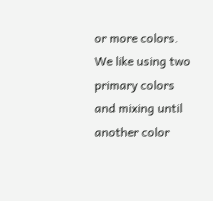or more colors. We like using two primary colors and mixing until another color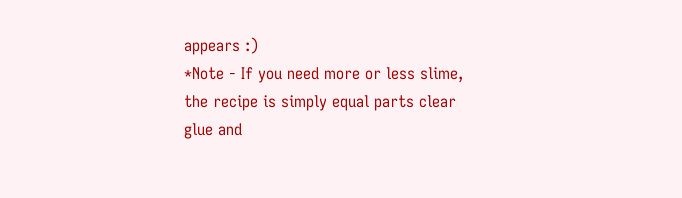appears :)
*Note - If you need more or less slime, the recipe is simply equal parts clear glue and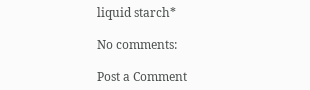liquid starch*

No comments:

Post a Comment